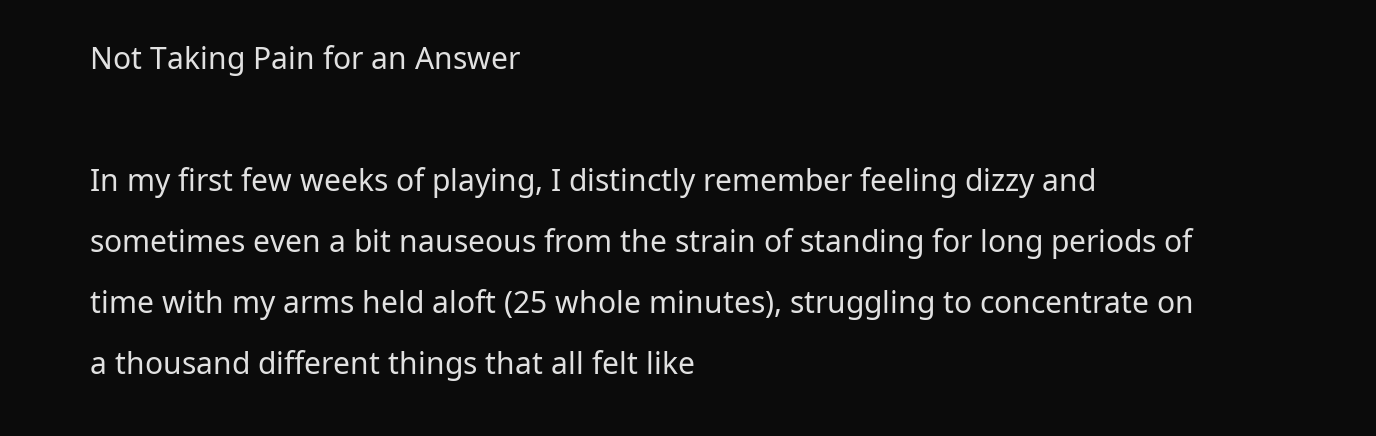Not Taking Pain for an Answer

In my first few weeks of playing, I distinctly remember feeling dizzy and sometimes even a bit nauseous from the strain of standing for long periods of time with my arms held aloft (25 whole minutes), struggling to concentrate on a thousand different things that all felt like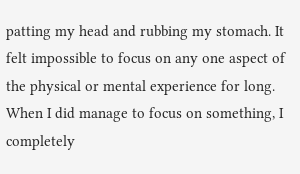patting my head and rubbing my stomach. It felt impossible to focus on any one aspect of the physical or mental experience for long. When I did manage to focus on something, I completely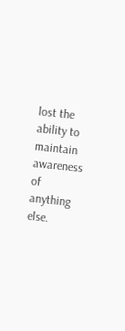lost the ability to maintain awareness of anything else.